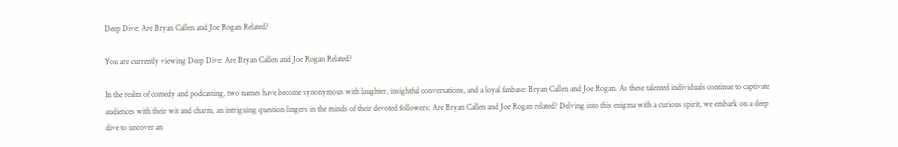Deep Dive: Are Bryan Callen and Joe Rogan Related?

You are currently viewing Deep Dive: Are Bryan Callen and Joe Rogan Related?

In the realm of comedy and podcasting, two names have become synonymous with laughter, insightful conversations, and a loyal fanbase: Bryan Callen and Joe Rogan. As these talented individuals continue to captivate audiences with their wit and charm, an intriguing question lingers in the minds of their devoted followers: Are Bryan Callen and Joe Rogan related? Delving into this enigma with a curious spirit, we embark on a deep dive to uncover an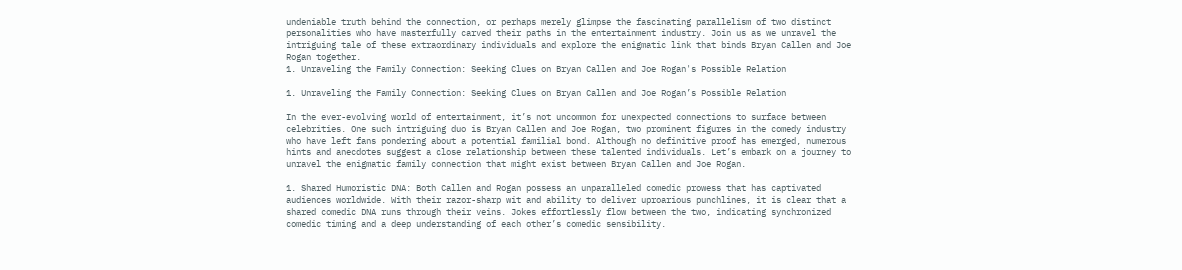undeniable truth behind the connection, or perhaps merely glimpse the fascinating parallelism of two distinct personalities who have masterfully carved their paths in the entertainment industry. Join us as we unravel the intriguing tale of these extraordinary individuals and explore the enigmatic link that binds Bryan Callen and Joe Rogan together.
1. Unraveling the Family Connection: Seeking Clues on Bryan Callen and Joe Rogan's Possible Relation

1. Unraveling the Family Connection: Seeking Clues on Bryan Callen and Joe Rogan’s Possible Relation

In the ever-evolving world of entertainment, it’s not uncommon for unexpected connections to surface between celebrities. One such intriguing duo is Bryan Callen and Joe Rogan, two prominent figures in the comedy industry who have left fans pondering about a potential familial bond. Although no definitive proof has emerged, numerous hints and anecdotes suggest a close relationship between these talented individuals. Let’s embark on a journey to unravel the enigmatic family connection that might exist between Bryan Callen and Joe Rogan.

1. Shared Humoristic DNA: Both Callen and Rogan possess an unparalleled comedic prowess that has captivated audiences worldwide. With their razor-sharp wit and ability to deliver uproarious punchlines, it is clear that a shared comedic DNA runs through their veins. Jokes effortlessly flow between the two, indicating synchronized comedic timing and a deep understanding of each other’s comedic sensibility.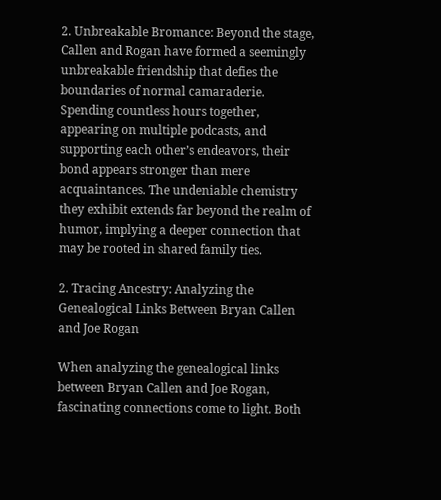2. Unbreakable Bromance: Beyond the stage, Callen and Rogan have formed a seemingly unbreakable friendship that defies the boundaries of normal camaraderie. Spending countless hours together, appearing on multiple podcasts, and supporting each other’s endeavors, their bond appears stronger than mere acquaintances. The undeniable chemistry they exhibit extends far beyond the realm of humor, implying a deeper connection that may be rooted in shared family ties.

2. Tracing Ancestry: Analyzing the Genealogical Links Between Bryan Callen and Joe Rogan

When analyzing the genealogical links between Bryan Callen and Joe Rogan, fascinating connections come to light. Both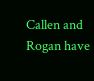Callen and Rogan have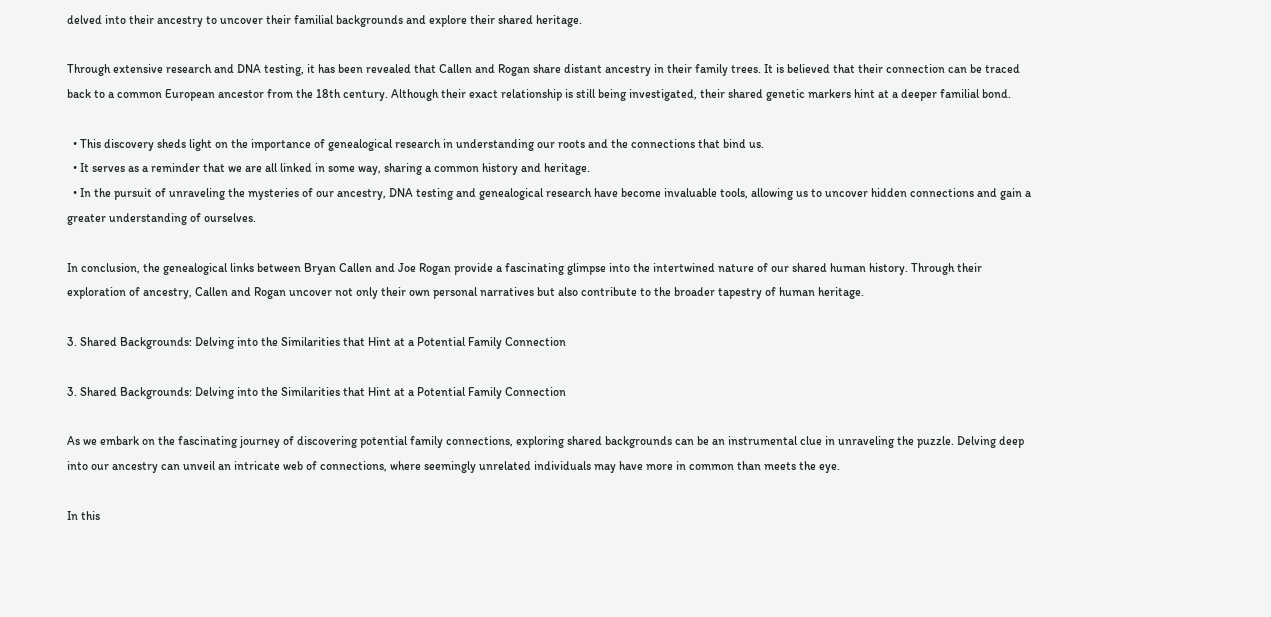delved into their ancestry to uncover their familial backgrounds and explore their shared heritage.

Through extensive research and DNA testing, it has been revealed that Callen and Rogan share distant ancestry in their family trees. It is believed that their connection can be traced back to a common European ancestor from the 18th century. Although their exact relationship is still being investigated, their shared genetic markers hint at a deeper familial bond.

  • This discovery sheds light on the importance of genealogical research in understanding our roots and the connections that bind us.
  • It serves as a reminder that we are all linked in some way, sharing a common history and heritage.
  • In the pursuit of unraveling the mysteries of our ancestry, DNA testing and genealogical research have become invaluable tools, allowing us to uncover hidden connections and gain a greater understanding of ourselves.

In conclusion, the genealogical links between Bryan Callen and Joe Rogan provide a fascinating glimpse into the intertwined nature of our shared human history. Through their exploration of ancestry, Callen and Rogan uncover not only their own personal narratives but also contribute to the broader tapestry of human heritage.

3. Shared Backgrounds: Delving into the Similarities that Hint at a Potential Family Connection

3. Shared Backgrounds: Delving into the Similarities that Hint at a Potential Family Connection

As we embark on the fascinating journey of discovering potential family connections, exploring shared backgrounds can be an instrumental clue in unraveling the puzzle. Delving deep into our ancestry can unveil an intricate web of connections, where seemingly unrelated individuals may have more in common than meets the eye.

In this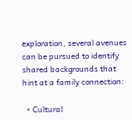exploration, several avenues can be pursued to identify shared backgrounds that hint at a family connection:

  • Cultural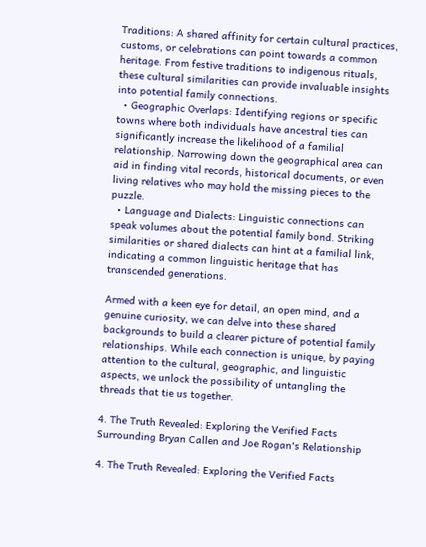Traditions: A shared affinity for certain cultural practices, customs, or celebrations can point towards a common heritage. From festive traditions to indigenous rituals, these cultural similarities can provide invaluable insights into potential family connections.
  • Geographic Overlaps: Identifying regions or specific towns where both individuals have ancestral ties can significantly increase the likelihood of a familial relationship. Narrowing down the geographical area can aid in finding vital records, historical documents, or even living relatives who may hold the missing pieces to the puzzle.
  • Language and Dialects: Linguistic connections can speak volumes about the potential family bond. Striking similarities or shared dialects can hint at a familial link, indicating a common linguistic heritage that has transcended generations.

Armed with a keen eye for detail, an open mind, and a genuine curiosity, we can delve into these shared backgrounds to build a clearer picture of potential family relationships. While each connection is unique, by paying attention to the cultural, geographic, and linguistic aspects, we unlock the possibility of untangling the threads that tie us together.

4. The Truth Revealed: Exploring the Verified Facts Surrounding Bryan Callen and Joe Rogan's Relationship

4. The Truth Revealed: Exploring the Verified Facts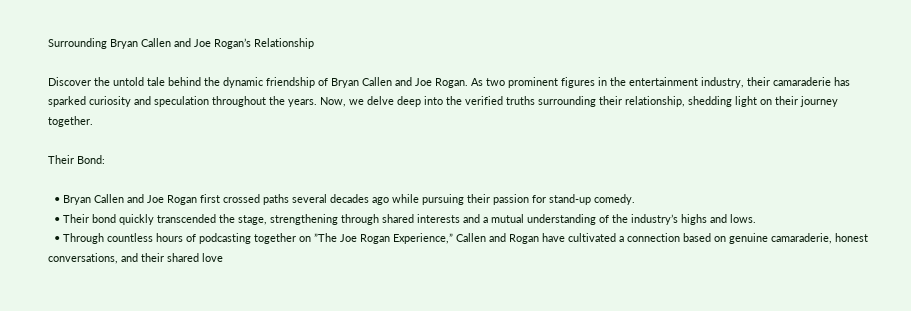Surrounding Bryan Callen and Joe Rogan’s Relationship

Discover the untold tale behind the dynamic friendship of Bryan Callen and Joe Rogan. As two prominent figures in the entertainment industry, their camaraderie has sparked curiosity and speculation throughout the years. Now, we delve deep into the verified truths surrounding their relationship, shedding light on their journey together.

Their Bond:

  • Bryan Callen and Joe Rogan first crossed paths several decades ago while pursuing their passion for stand-up comedy.
  • Their bond quickly transcended the stage, strengthening through shared interests and a mutual understanding of the industry’s highs and lows.
  • Through countless hours of podcasting together on ”The Joe Rogan Experience,” Callen and Rogan have cultivated a connection based on genuine camaraderie, honest conversations, and their shared love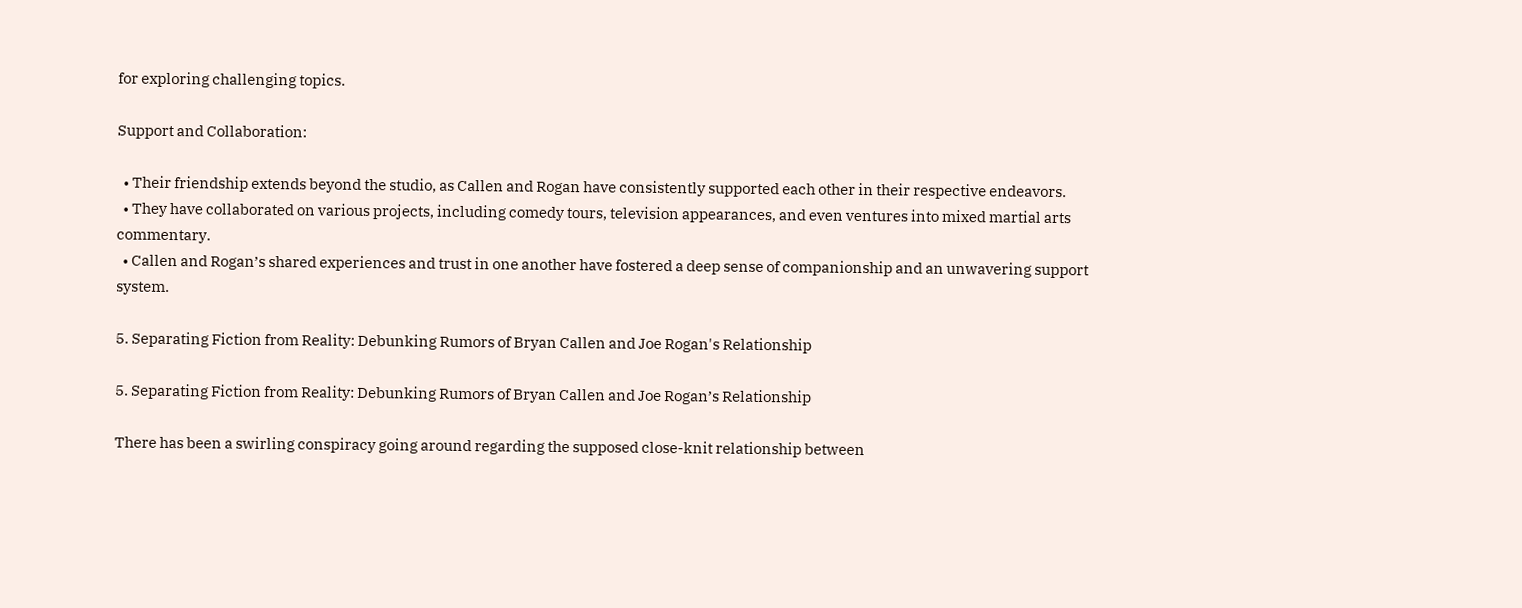for exploring challenging topics.

Support and Collaboration:

  • Their friendship extends beyond the studio, as Callen and Rogan have consistently supported each other in their respective endeavors.
  • They have collaborated on various projects, including comedy tours, television appearances, and even ventures into mixed martial arts commentary.
  • Callen and Rogan’s shared experiences and trust in one another have fostered a deep sense of companionship and an unwavering support system.

5. Separating Fiction from Reality: Debunking Rumors of Bryan Callen and Joe Rogan's Relationship

5. Separating Fiction from Reality: Debunking Rumors of Bryan Callen and Joe Rogan’s Relationship

There has been a swirling conspiracy going around regarding the supposed close-knit relationship between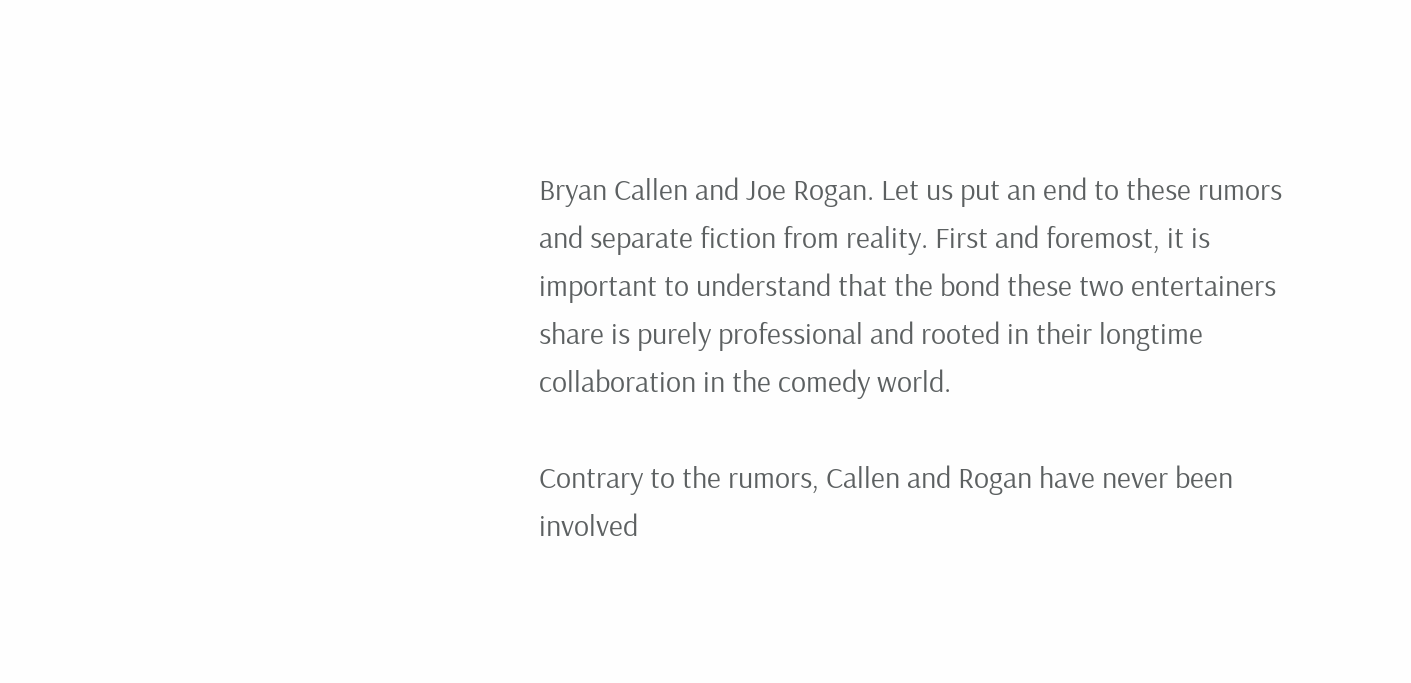Bryan Callen and Joe Rogan. Let us put an end to these rumors and separate fiction from reality. First and foremost, it is important to understand that the bond these two entertainers share is purely professional and rooted in their longtime collaboration in the comedy world.

Contrary to the rumors, Callen and Rogan have never been involved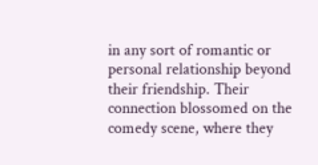in any sort of romantic or personal relationship beyond their friendship. Their connection blossomed on the comedy scene, where they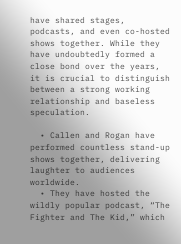have shared stages, podcasts, and even co-hosted shows together. While they have undoubtedly formed a close bond over the years, it is crucial to distinguish between a strong working relationship and baseless speculation.

  • Callen and Rogan have performed countless stand-up shows together, delivering laughter to audiences worldwide.
  • They have hosted the wildly popular podcast, “The Fighter and The Kid,” which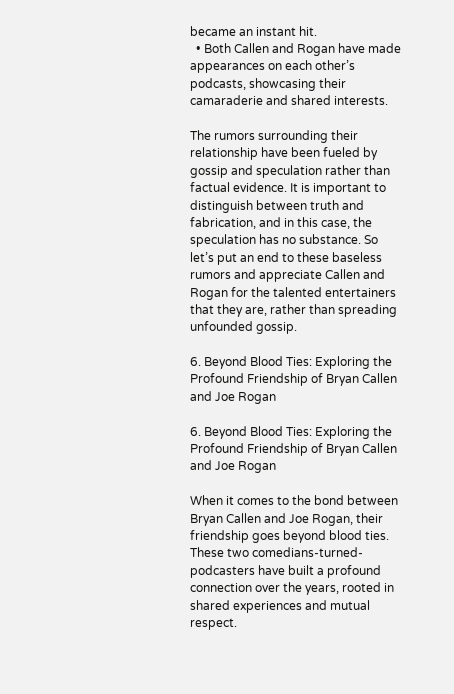became an instant hit.
  • Both Callen and Rogan have made appearances on each other’s podcasts, showcasing their camaraderie and shared interests.

The rumors surrounding their relationship have been fueled by gossip and speculation rather than factual evidence. It is important to distinguish between truth and fabrication, and in this case, the speculation has no substance. So let’s put an end to these baseless rumors and appreciate Callen and Rogan for the talented entertainers that they are, rather than spreading unfounded gossip.

6. Beyond Blood Ties: Exploring the Profound Friendship of Bryan Callen and Joe Rogan

6. Beyond Blood Ties: Exploring the Profound Friendship of Bryan Callen and Joe Rogan

When it comes to the bond between Bryan Callen and Joe Rogan, their friendship goes beyond blood ties. These two comedians-turned-podcasters have built a profound connection over the years, rooted in shared experiences and mutual respect.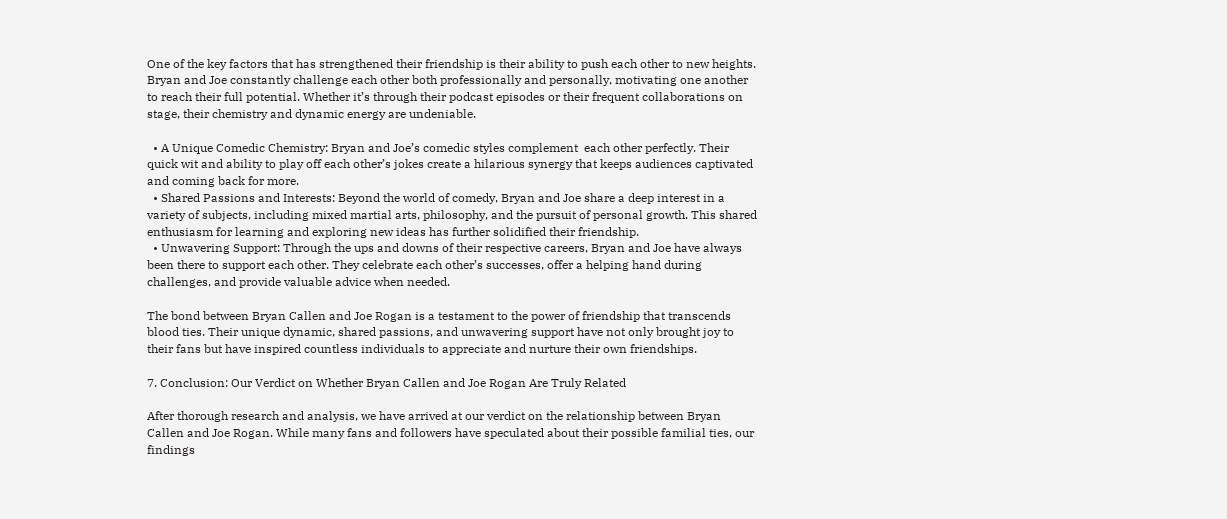One of the key factors that has strengthened their friendship is their ability to push each other to new heights. Bryan and Joe constantly challenge each other both professionally and personally, motivating one another to reach their full potential. Whether it’s through their podcast episodes or their frequent collaborations on stage, their chemistry and dynamic energy are undeniable.

  • A Unique Comedic Chemistry: Bryan and Joe’s comedic styles complement  each other perfectly. Their quick wit and ability to play off each other’s jokes create a hilarious synergy that keeps audiences captivated and coming back for more.
  • Shared Passions and Interests: Beyond the world of comedy, Bryan and Joe share a deep interest in a variety of subjects, including mixed martial arts, philosophy, and the pursuit of personal growth. This shared enthusiasm for learning and exploring new ideas has further solidified their friendship.
  • Unwavering Support: Through the ups and downs of their respective careers, Bryan and Joe have always been there to support each other. They celebrate each other’s successes, offer a helping hand during challenges, and provide valuable advice when needed.

The bond between Bryan Callen and Joe Rogan is a testament to the power of friendship that transcends blood ties. Their unique dynamic, shared passions, and unwavering support have not only brought joy to their fans but have inspired countless individuals to appreciate and nurture their own friendships.

7. Conclusion: Our Verdict on Whether Bryan Callen and Joe Rogan Are Truly Related

After thorough research and analysis, we have arrived at our verdict on the relationship between Bryan Callen and Joe Rogan. While many fans and followers have speculated about their possible familial ties, our findings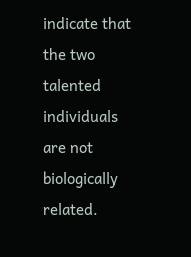indicate that the two talented individuals are not biologically related.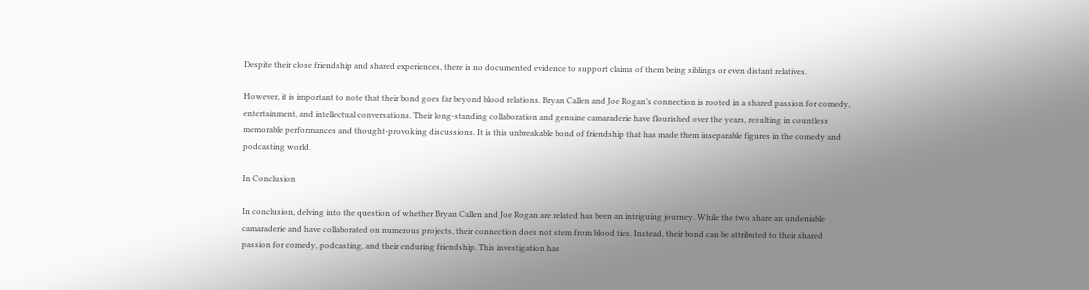Despite their close friendship and shared experiences, there is no documented evidence to support claims of them being siblings or even distant relatives.

However, it is important to note that their bond goes far beyond blood relations. Bryan Callen and Joe Rogan’s connection is rooted in a shared passion for comedy, entertainment, and intellectual conversations. Their long-standing collaboration and genuine camaraderie have flourished over the years, resulting in countless memorable performances and thought-provoking discussions. It is this unbreakable bond of friendship that has made them inseparable figures in the comedy and podcasting world.

In Conclusion

In conclusion, delving into the question of whether Bryan Callen and Joe Rogan are related has been an intriguing journey. While the two share an undeniable camaraderie and have collaborated on numerous projects, their connection does not stem from blood ties. Instead, their bond can be attributed to their shared passion for comedy, podcasting, and their enduring friendship. This investigation has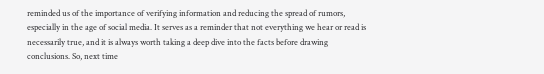reminded us of the importance of verifying information and reducing the spread of rumors, especially in the age of social media. It serves as a reminder that not everything we hear or read is necessarily true, and it is always worth taking a deep dive into the facts before drawing conclusions. So, next time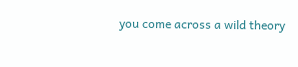you come across a wild theory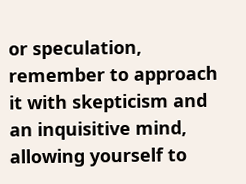or speculation, remember to approach it with skepticism and an inquisitive mind, allowing yourself to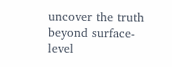uncover the truth beyond surface-level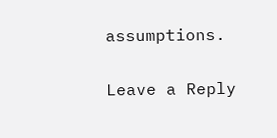assumptions.

Leave a Reply